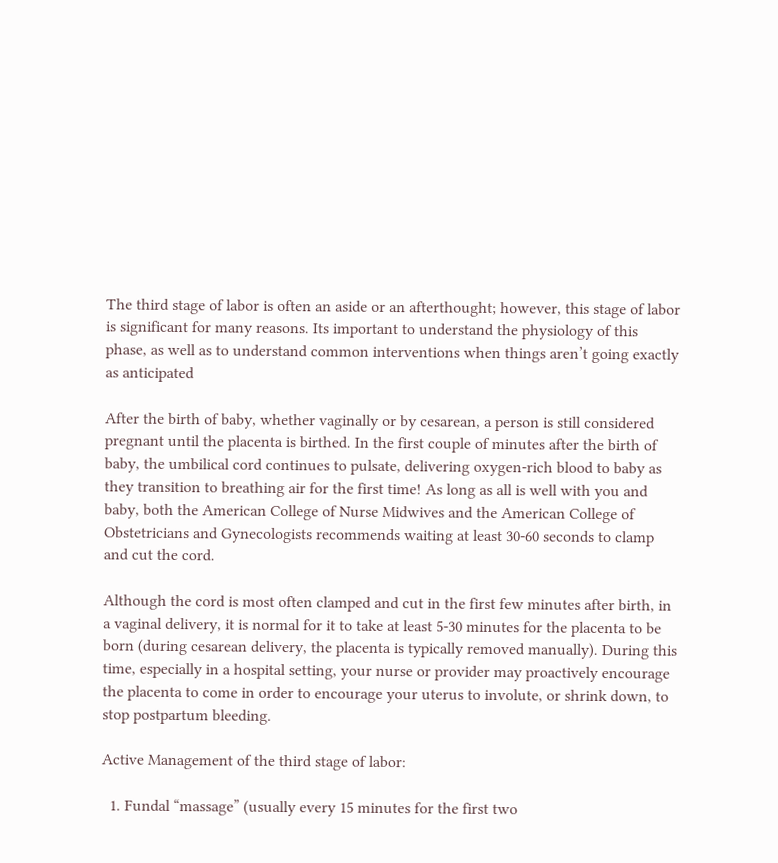The third stage of labor is often an aside or an afterthought; however, this stage of labor is significant for many reasons. Its important to understand the physiology of this phase, as well as to understand common interventions when things aren’t going exactly as anticipated

After the birth of baby, whether vaginally or by cesarean, a person is still considered pregnant until the placenta is birthed. In the first couple of minutes after the birth of baby, the umbilical cord continues to pulsate, delivering oxygen-rich blood to baby as they transition to breathing air for the first time! As long as all is well with you and baby, both the American College of Nurse Midwives and the American College of Obstetricians and Gynecologists recommends waiting at least 30-60 seconds to clamp and cut the cord.

Although the cord is most often clamped and cut in the first few minutes after birth, in a vaginal delivery, it is normal for it to take at least 5-30 minutes for the placenta to be born (during cesarean delivery, the placenta is typically removed manually). During this time, especially in a hospital setting, your nurse or provider may proactively encourage the placenta to come in order to encourage your uterus to involute, or shrink down, to stop postpartum bleeding.

Active Management of the third stage of labor:

  1. Fundal “massage” (usually every 15 minutes for the first two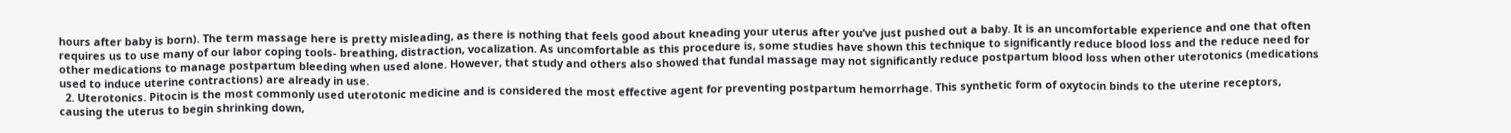hours after baby is born). The term massage here is pretty misleading, as there is nothing that feels good about kneading your uterus after you’ve just pushed out a baby. It is an uncomfortable experience and one that often requires us to use many of our labor coping tools- breathing, distraction, vocalization. As uncomfortable as this procedure is, some studies have shown this technique to significantly reduce blood loss and the reduce need for other medications to manage postpartum bleeding when used alone. However, that study and others also showed that fundal massage may not significantly reduce postpartum blood loss when other uterotonics (medications used to induce uterine contractions) are already in use.
  2. Uterotonics. Pitocin is the most commonly used uterotonic medicine and is considered the most effective agent for preventing postpartum hemorrhage. This synthetic form of oxytocin binds to the uterine receptors, causing the uterus to begin shrinking down,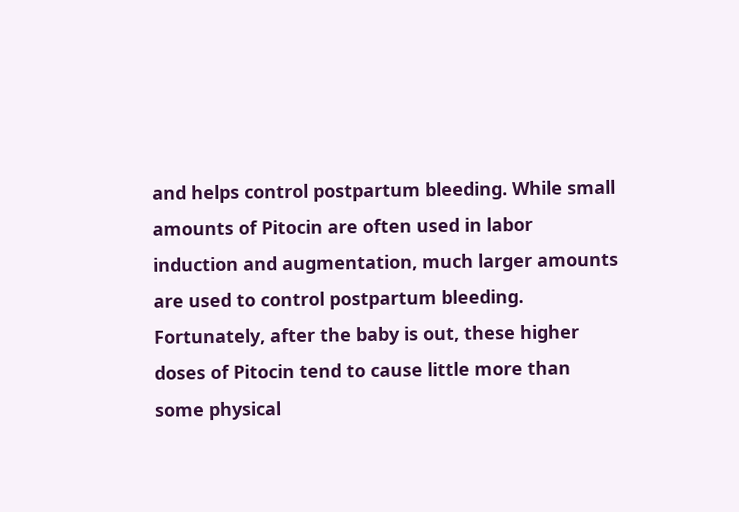and helps control postpartum bleeding. While small amounts of Pitocin are often used in labor induction and augmentation, much larger amounts are used to control postpartum bleeding. Fortunately, after the baby is out, these higher doses of Pitocin tend to cause little more than some physical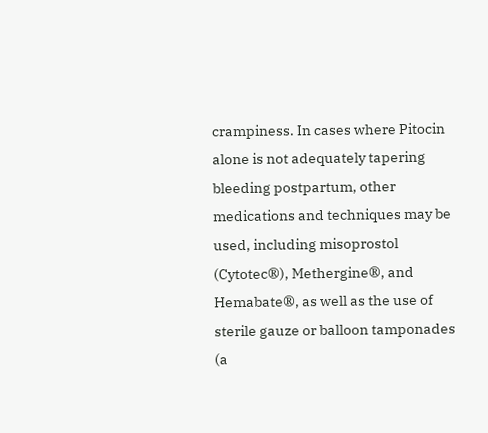crampiness. In cases where Pitocin alone is not adequately tapering bleeding postpartum, other medications and techniques may be used, including misoprostol (Cytotec®), Methergine®, and Hemabate®, as well as the use of sterile gauze or balloon tamponades (a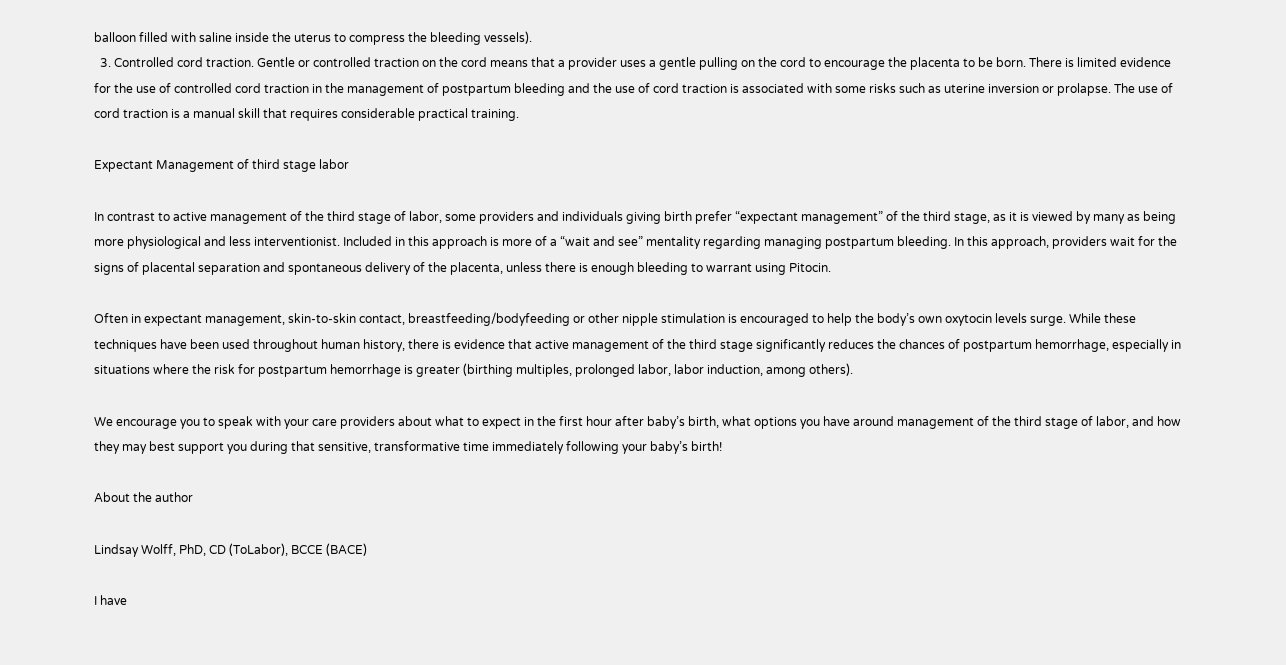balloon filled with saline inside the uterus to compress the bleeding vessels).
  3. Controlled cord traction. Gentle or controlled traction on the cord means that a provider uses a gentle pulling on the cord to encourage the placenta to be born. There is limited evidence for the use of controlled cord traction in the management of postpartum bleeding and the use of cord traction is associated with some risks such as uterine inversion or prolapse. The use of cord traction is a manual skill that requires considerable practical training.

Expectant Management of third stage labor

In contrast to active management of the third stage of labor, some providers and individuals giving birth prefer “expectant management” of the third stage, as it is viewed by many as being more physiological and less interventionist. Included in this approach is more of a “wait and see” mentality regarding managing postpartum bleeding. In this approach, providers wait for the signs of placental separation and spontaneous delivery of the placenta, unless there is enough bleeding to warrant using Pitocin.

Often in expectant management, skin-to-skin contact, breastfeeding/bodyfeeding or other nipple stimulation is encouraged to help the body’s own oxytocin levels surge. While these techniques have been used throughout human history, there is evidence that active management of the third stage significantly reduces the chances of postpartum hemorrhage, especially in situations where the risk for postpartum hemorrhage is greater (birthing multiples, prolonged labor, labor induction, among others).

We encourage you to speak with your care providers about what to expect in the first hour after baby’s birth, what options you have around management of the third stage of labor, and how they may best support you during that sensitive, transformative time immediately following your baby’s birth!

About the author

Lindsay Wolff, PhD, CD (ToLabor), BCCE (BACE)

I have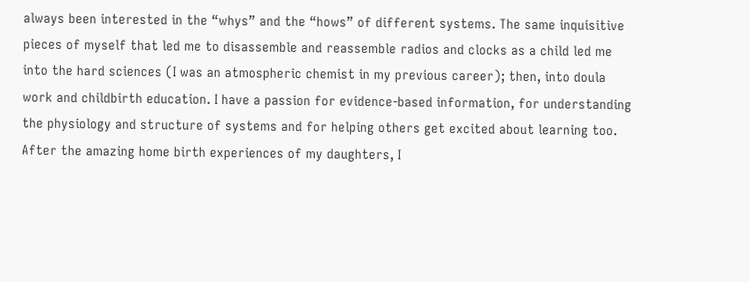always been interested in the “whys” and the “hows” of different systems. The same inquisitive pieces of myself that led me to disassemble and reassemble radios and clocks as a child led me into the hard sciences (I was an atmospheric chemist in my previous career); then, into doula work and childbirth education. I have a passion for evidence-based information, for understanding the physiology and structure of systems and for helping others get excited about learning too. After the amazing home birth experiences of my daughters, I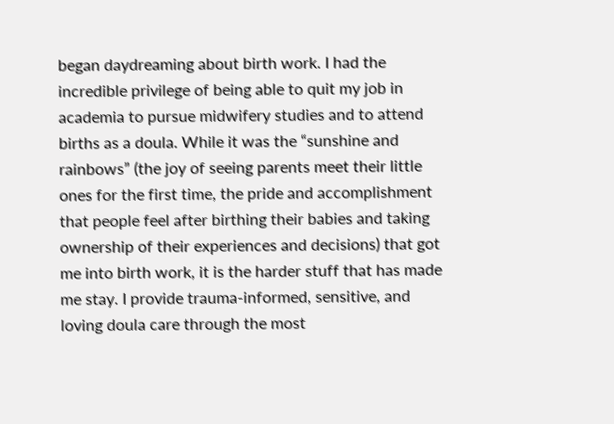began daydreaming about birth work. I had the incredible privilege of being able to quit my job in academia to pursue midwifery studies and to attend births as a doula. While it was the “sunshine and rainbows” (the joy of seeing parents meet their little ones for the first time, the pride and accomplishment that people feel after birthing their babies and taking ownership of their experiences and decisions) that got me into birth work, it is the harder stuff that has made me stay. I provide trauma-informed, sensitive, and loving doula care through the most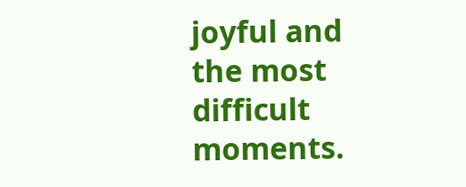joyful and the most difficult moments.